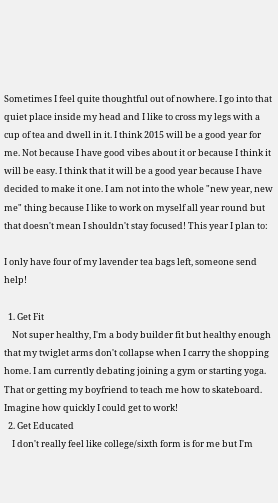Sometimes I feel quite thoughtful out of nowhere. I go into that quiet place inside my head and I like to cross my legs with a cup of tea and dwell in it. I think 2015 will be a good year for me. Not because I have good vibes about it or because I think it will be easy. I think that it will be a good year because I have decided to make it one. I am not into the whole "new year, new me" thing because I like to work on myself all year round but that doesn't mean I shouldn't stay focused! This year I plan to:

I only have four of my lavender tea bags left, someone send help!

  1. Get Fit
    Not super healthy, I'm a body builder fit but healthy enough that my twiglet arms don't collapse when I carry the shopping home. I am currently debating joining a gym or starting yoga. That or getting my boyfriend to teach me how to skateboard. Imagine how quickly I could get to work!
  2. Get Educated
    I don't really feel like college/sixth form is for me but I'm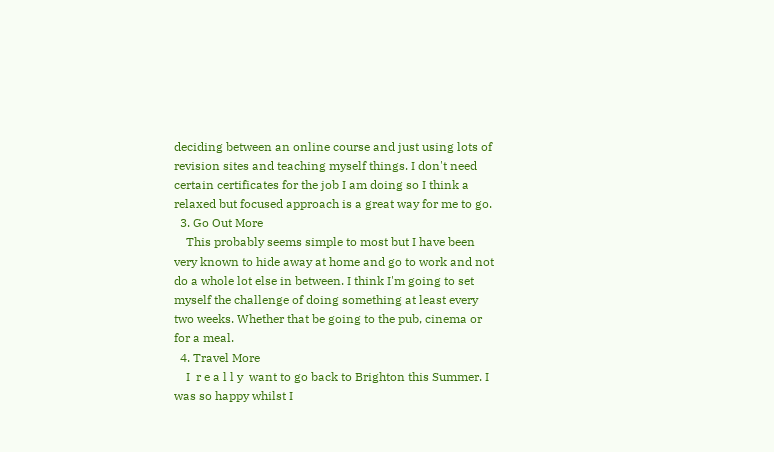deciding between an online course and just using lots of revision sites and teaching myself things. I don't need certain certificates for the job I am doing so I think a relaxed but focused approach is a great way for me to go.
  3. Go Out More
    This probably seems simple to most but I have been very known to hide away at home and go to work and not do a whole lot else in between. I think I'm going to set myself the challenge of doing something at least every two weeks. Whether that be going to the pub, cinema or for a meal.
  4. Travel More
    I  r e a l l y  want to go back to Brighton this Summer. I was so happy whilst I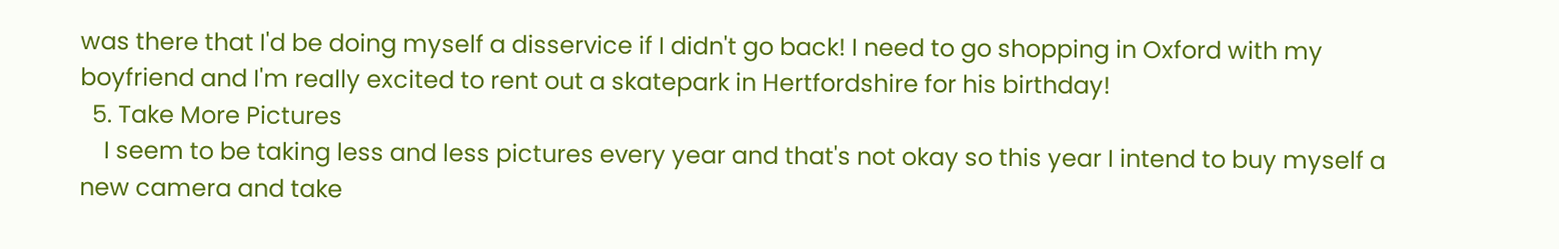was there that I'd be doing myself a disservice if I didn't go back! I need to go shopping in Oxford with my boyfriend and I'm really excited to rent out a skatepark in Hertfordshire for his birthday!
  5. Take More Pictures
    I seem to be taking less and less pictures every year and that's not okay so this year I intend to buy myself a new camera and take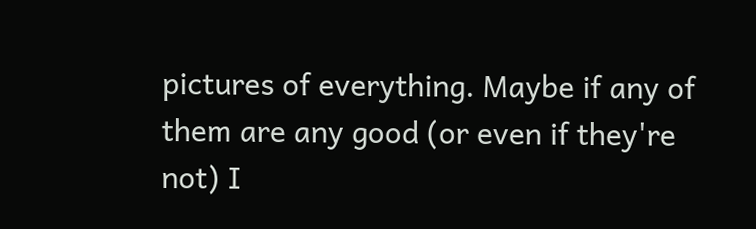pictures of everything. Maybe if any of them are any good (or even if they're not) I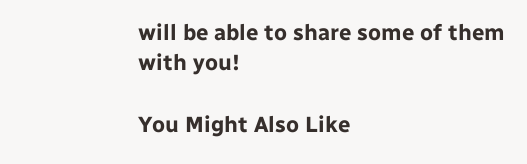will be able to share some of them with you!

You Might Also Like